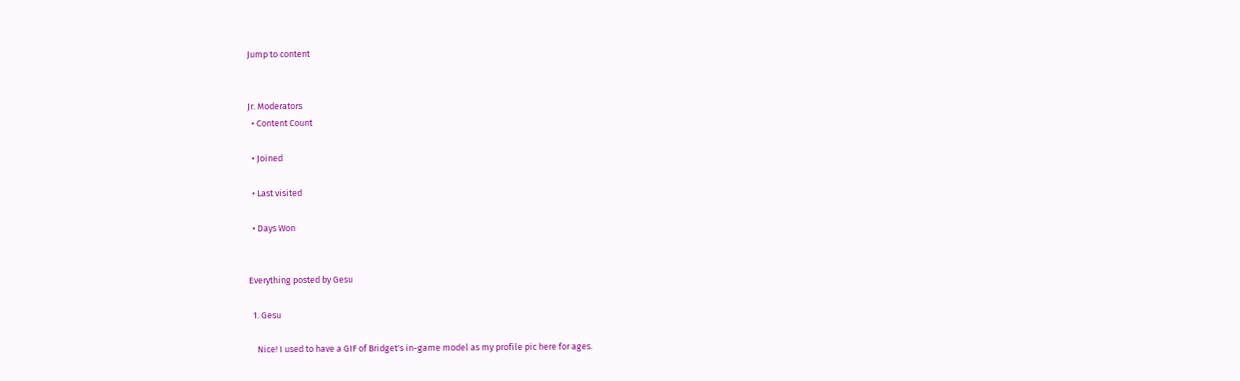Jump to content


Jr. Moderators
  • Content Count

  • Joined

  • Last visited

  • Days Won


Everything posted by Gesu

  1. Gesu

    Nice! I used to have a GIF of Bridget's in-game model as my profile pic here for ages.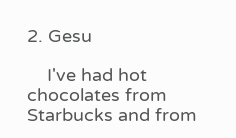2. Gesu

    I've had hot chocolates from Starbucks and from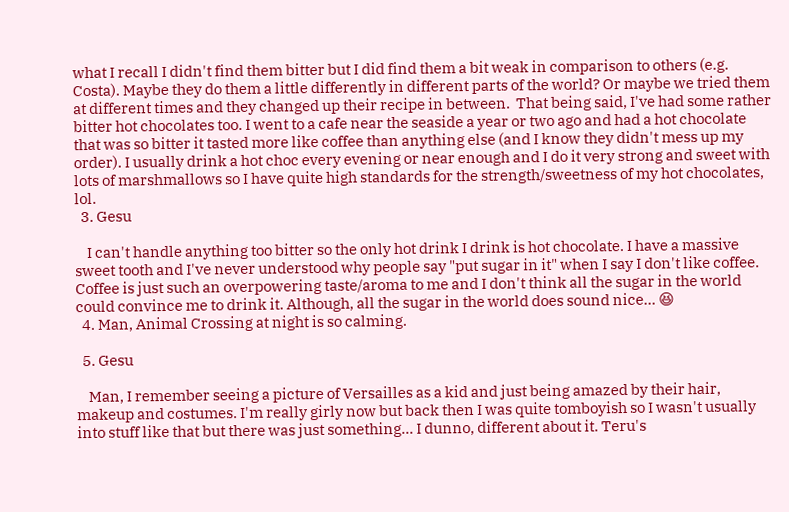what I recall I didn't find them bitter but I did find them a bit weak in comparison to others (e.g. Costa). Maybe they do them a little differently in different parts of the world? Or maybe we tried them at different times and they changed up their recipe in between.  That being said, I've had some rather bitter hot chocolates too. I went to a cafe near the seaside a year or two ago and had a hot chocolate that was so bitter it tasted more like coffee than anything else (and I know they didn't mess up my order). I usually drink a hot choc every evening or near enough and I do it very strong and sweet with lots of marshmallows so I have quite high standards for the strength/sweetness of my hot chocolates, lol.
  3. Gesu

    I can't handle anything too bitter so the only hot drink I drink is hot chocolate. I have a massive sweet tooth and I've never understood why people say "put sugar in it" when I say I don't like coffee. Coffee is just such an overpowering taste/aroma to me and I don't think all the sugar in the world could convince me to drink it. Although, all the sugar in the world does sound nice... 😆
  4. Man, Animal Crossing at night is so calming.

  5. Gesu

    Man, I remember seeing a picture of Versailles as a kid and just being amazed by their hair, makeup and costumes. I'm really girly now but back then I was quite tomboyish so I wasn't usually into stuff like that but there was just something... I dunno, different about it. Teru's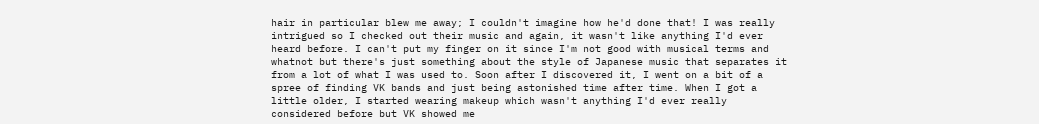hair in particular blew me away; I couldn't imagine how he'd done that! I was really intrigued so I checked out their music and again, it wasn't like anything I'd ever heard before. I can't put my finger on it since I'm not good with musical terms and whatnot but there's just something about the style of Japanese music that separates it from a lot of what I was used to. Soon after I discovered it, I went on a bit of a spree of finding VK bands and just being astonished time after time. When I got a little older, I started wearing makeup which wasn't anything I'd ever really considered before but VK showed me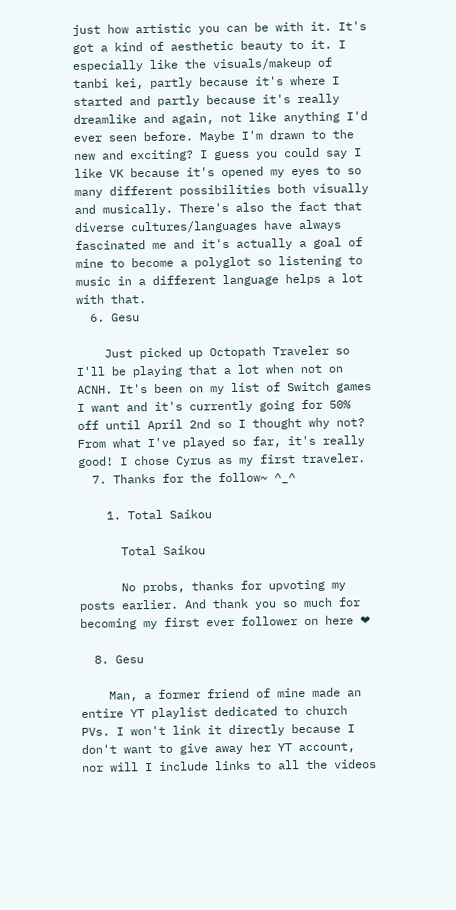just how artistic you can be with it. It's got a kind of aesthetic beauty to it. I especially like the visuals/makeup of tanbi kei, partly because it's where I started and partly because it's really dreamlike and again, not like anything I'd ever seen before. Maybe I'm drawn to the new and exciting? I guess you could say I like VK because it's opened my eyes to so many different possibilities both visually and musically. There's also the fact that diverse cultures/languages have always fascinated me and it's actually a goal of mine to become a polyglot so listening to music in a different language helps a lot with that.
  6. Gesu

    Just picked up Octopath Traveler so I'll be playing that a lot when not on ACNH. It's been on my list of Switch games I want and it's currently going for 50% off until April 2nd so I thought why not? From what I've played so far, it's really good! I chose Cyrus as my first traveler.
  7. Thanks for the follow~ ^_^

    1. Total Saikou

      Total Saikou

      No probs, thanks for upvoting my posts earlier. And thank you so much for becoming my first ever follower on here ❤

  8. Gesu

    Man, a former friend of mine made an entire YT playlist dedicated to church PVs. I won't link it directly because I don't want to give away her YT account, nor will I include links to all the videos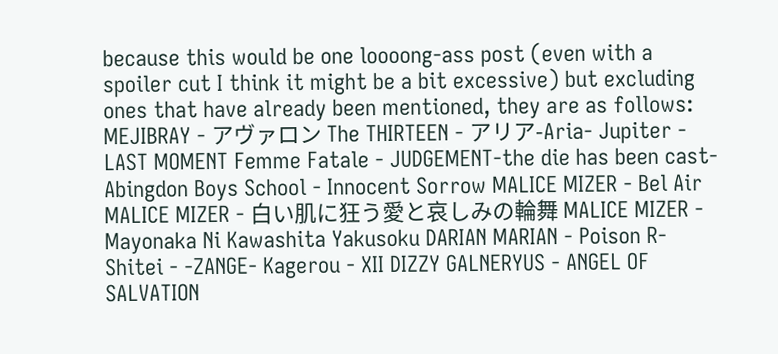because this would be one loooong-ass post (even with a spoiler cut I think it might be a bit excessive) but excluding ones that have already been mentioned, they are as follows: MEJIBRAY - アヴァロン The THIRTEEN - アリア-Aria- Jupiter - LAST MOMENT Femme Fatale - JUDGEMENT-the die has been cast- Abingdon Boys School - Innocent Sorrow MALICE MIZER - Bel Air MALICE MIZER - 白い肌に狂う愛と哀しみの輪舞 MALICE MIZER - Mayonaka Ni Kawashita Yakusoku DARIAN MARIAN - Poison R-Shitei - -ZANGE- Kagerou - XII DIZZY GALNERYUS - ANGEL OF SALVATION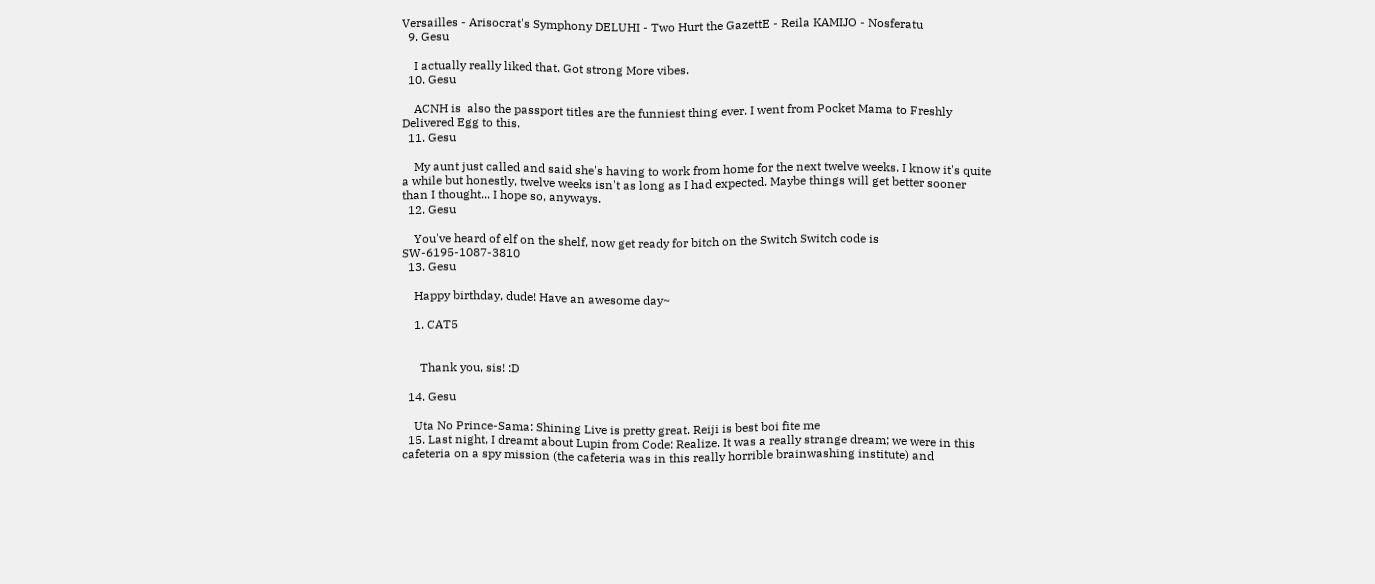Versailles - Arisocrat's Symphony DELUHI - Two Hurt the GazettE - Reila KAMIJO - Nosferatu
  9. Gesu

    I actually really liked that. Got strong More vibes.
  10. Gesu

    ACNH is  also the passport titles are the funniest thing ever. I went from Pocket Mama to Freshly Delivered Egg to this.
  11. Gesu

    My aunt just called and said she's having to work from home for the next twelve weeks. I know it's quite a while but honestly, twelve weeks isn't as long as I had expected. Maybe things will get better sooner than I thought... I hope so, anyways.
  12. Gesu

    You've heard of elf on the shelf, now get ready for bitch on the Switch Switch code is SW-6195-1087-3810
  13. Gesu

    Happy birthday, dude! Have an awesome day~

    1. CAT5


      Thank you, sis! :D

  14. Gesu

    Uta No Prince-Sama: Shining Live is pretty great. Reiji is best boi fite me
  15. Last night, I dreamt about Lupin from Code: Realize. It was a really strange dream; we were in this cafeteria on a spy mission (the cafeteria was in this really horrible brainwashing institute) and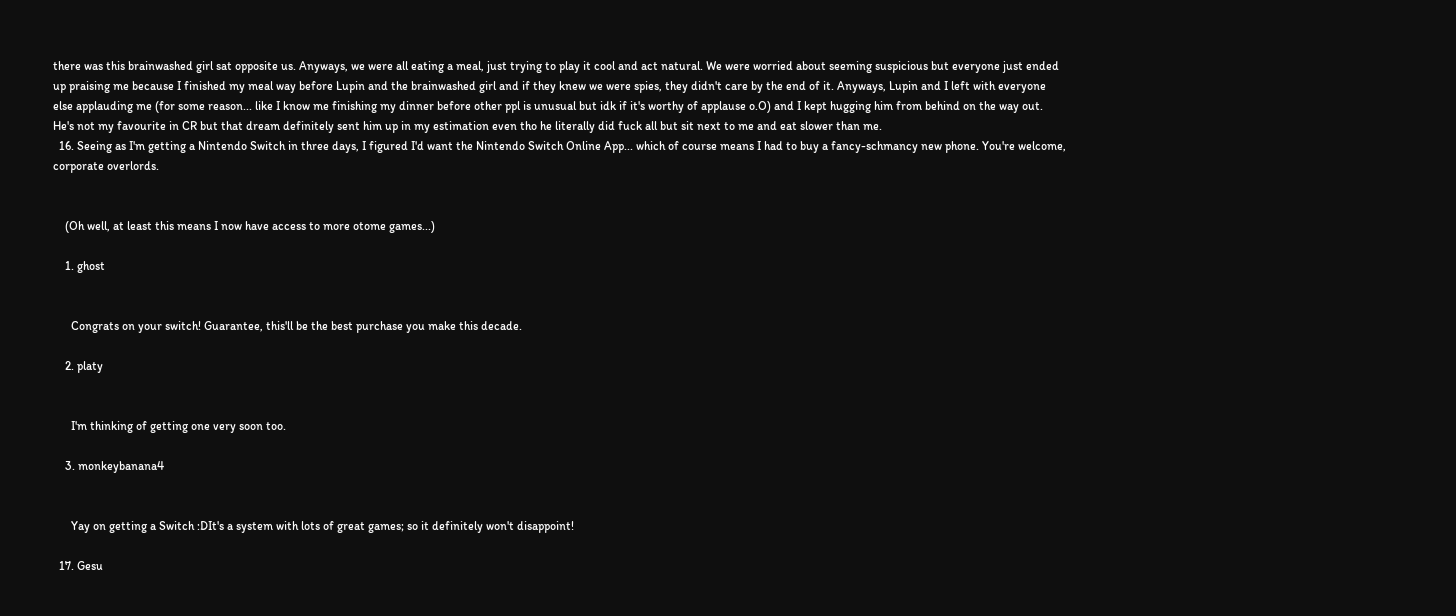there was this brainwashed girl sat opposite us. Anyways, we were all eating a meal, just trying to play it cool and act natural. We were worried about seeming suspicious but everyone just ended up praising me because I finished my meal way before Lupin and the brainwashed girl and if they knew we were spies, they didn't care by the end of it. Anyways, Lupin and I left with everyone else applauding me (for some reason... like I know me finishing my dinner before other ppl is unusual but idk if it's worthy of applause o.O) and I kept hugging him from behind on the way out. He's not my favourite in CR but that dream definitely sent him up in my estimation even tho he literally did fuck all but sit next to me and eat slower than me.
  16. Seeing as I'm getting a Nintendo Switch in three days, I figured I'd want the Nintendo Switch Online App... which of course means I had to buy a fancy-schmancy new phone. You're welcome, corporate overlords.


    (Oh well, at least this means I now have access to more otome games...)

    1. ghost


      Congrats on your switch! Guarantee, this'll be the best purchase you make this decade.

    2. platy


      I'm thinking of getting one very soon too.

    3. monkeybanana4


      Yay on getting a Switch :DIt's a system with lots of great games; so it definitely won't disappoint!

  17. Gesu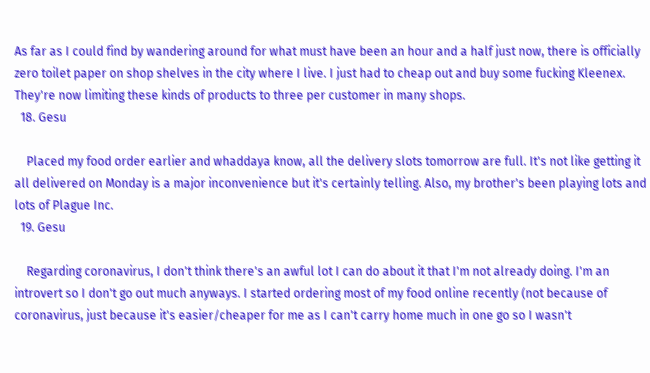As far as I could find by wandering around for what must have been an hour and a half just now, there is officially zero toilet paper on shop shelves in the city where I live. I just had to cheap out and buy some fucking Kleenex. They're now limiting these kinds of products to three per customer in many shops.
  18. Gesu

    Placed my food order earlier and whaddaya know, all the delivery slots tomorrow are full. It's not like getting it all delivered on Monday is a major inconvenience but it's certainly telling. Also, my brother's been playing lots and lots of Plague Inc.
  19. Gesu

    Regarding coronavirus, I don't think there's an awful lot I can do about it that I'm not already doing. I'm an introvert so I don't go out much anyways. I started ordering most of my food online recently (not because of coronavirus, just because it's easier/cheaper for me as I can't carry home much in one go so I wasn't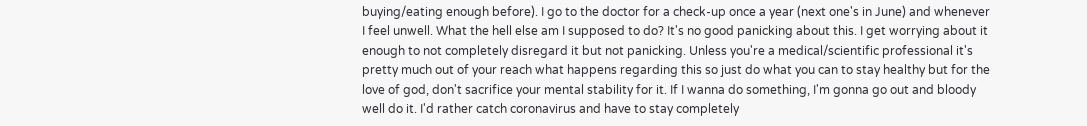buying/eating enough before). I go to the doctor for a check-up once a year (next one's in June) and whenever I feel unwell. What the hell else am I supposed to do? It's no good panicking about this. I get worrying about it enough to not completely disregard it but not panicking. Unless you're a medical/scientific professional it's pretty much out of your reach what happens regarding this so just do what you can to stay healthy but for the love of god, don't sacrifice your mental stability for it. If I wanna do something, I'm gonna go out and bloody well do it. I'd rather catch coronavirus and have to stay completely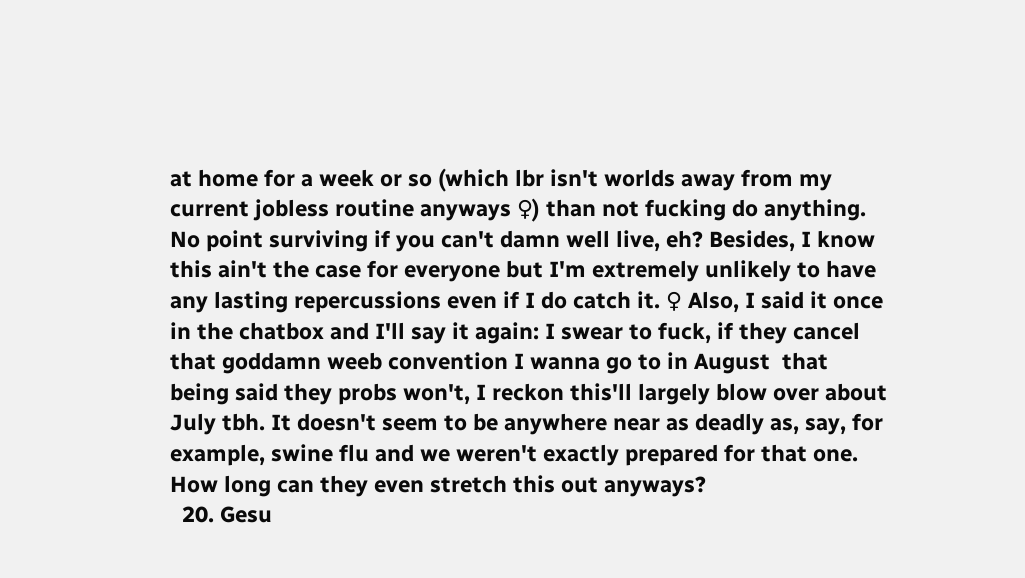at home for a week or so (which lbr isn't worlds away from my current jobless routine anyways ♀) than not fucking do anything. No point surviving if you can't damn well live, eh? Besides, I know this ain't the case for everyone but I'm extremely unlikely to have any lasting repercussions even if I do catch it. ♀ Also, I said it once in the chatbox and I'll say it again: I swear to fuck, if they cancel that goddamn weeb convention I wanna go to in August  that being said they probs won't, I reckon this'll largely blow over about July tbh. It doesn't seem to be anywhere near as deadly as, say, for example, swine flu and we weren't exactly prepared for that one. How long can they even stretch this out anyways?
  20. Gesu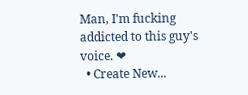Man, I'm fucking addicted to this guy's voice. ❤
  • Create New...